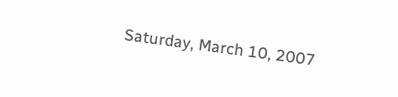Saturday, March 10, 2007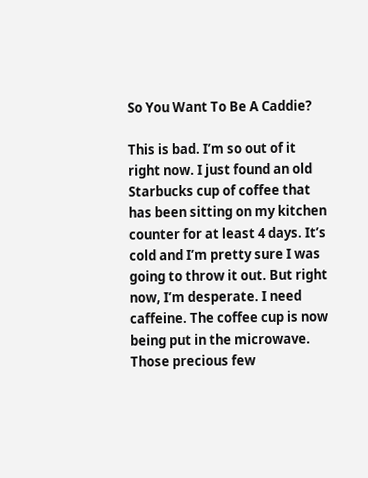So You Want To Be A Caddie?

This is bad. I’m so out of it right now. I just found an old Starbucks cup of coffee that has been sitting on my kitchen counter for at least 4 days. It’s cold and I’m pretty sure I was going to throw it out. But right now, I’m desperate. I need caffeine. The coffee cup is now being put in the microwave. Those precious few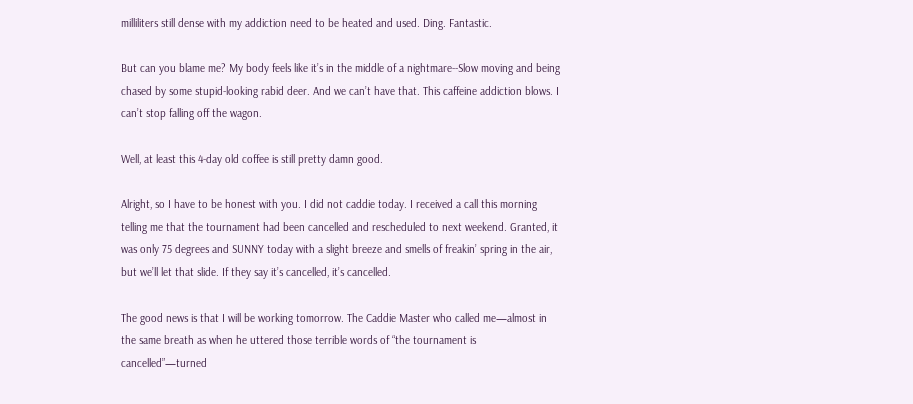milliliters still dense with my addiction need to be heated and used. Ding. Fantastic.

But can you blame me? My body feels like it’s in the middle of a nightmare--Slow moving and being chased by some stupid-looking rabid deer. And we can’t have that. This caffeine addiction blows. I can’t stop falling off the wagon.

Well, at least this 4-day old coffee is still pretty damn good.

Alright, so I have to be honest with you. I did not caddie today. I received a call this morning telling me that the tournament had been cancelled and rescheduled to next weekend. Granted, it was only 75 degrees and SUNNY today with a slight breeze and smells of freakin’ spring in the air, but we’ll let that slide. If they say it’s cancelled, it’s cancelled.

The good news is that I will be working tomorrow. The Caddie Master who called me—almost in the same breath as when he uttered those terrible words of “the tournament is cancelled”—turned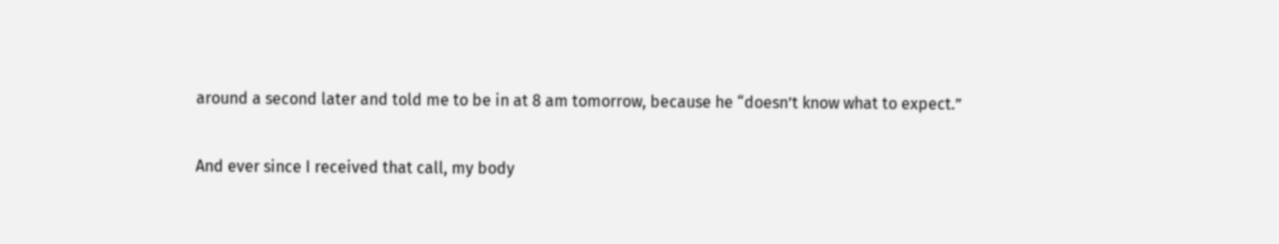around a second later and told me to be in at 8 am tomorrow, because he “doesn’t know what to expect.”

And ever since I received that call, my body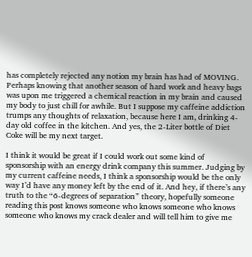has completely rejected any notion my brain has had of MOVING. Perhaps knowing that another season of hard work and heavy bags was upon me triggered a chemical reaction in my brain and caused my body to just chill for awhile. But I suppose my caffeine addiction trumps any thoughts of relaxation, because here I am, drinking 4-day old coffee in the kitchen. And yes, the 2-Liter bottle of Diet Coke will be my next target.

I think it would be great if I could work out some kind of sponsorship with an energy drink company this summer. Judging by my current caffeine needs, I think a sponsorship would be the only way I’d have any money left by the end of it. And hey, if there’s any truth to the “6-degrees of separation” theory, hopefully someone reading this post knows someone who knows someone who knows someone who knows my crack dealer and will tell him to give me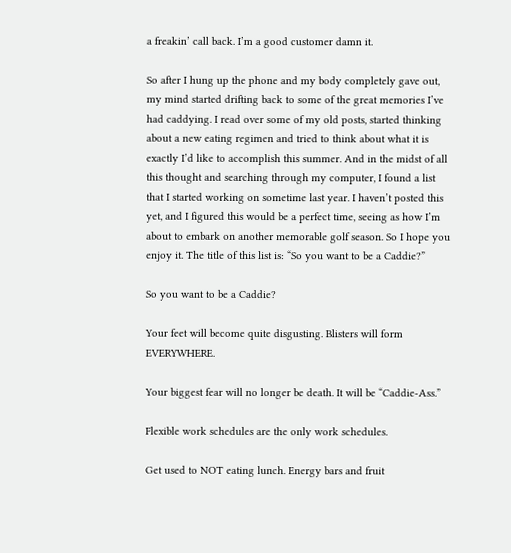a freakin’ call back. I’m a good customer damn it.

So after I hung up the phone and my body completely gave out, my mind started drifting back to some of the great memories I’ve had caddying. I read over some of my old posts, started thinking about a new eating regimen and tried to think about what it is exactly I’d like to accomplish this summer. And in the midst of all this thought and searching through my computer, I found a list that I started working on sometime last year. I haven’t posted this yet, and I figured this would be a perfect time, seeing as how I’m about to embark on another memorable golf season. So I hope you enjoy it. The title of this list is: “So you want to be a Caddie?”

So you want to be a Caddie?

Your feet will become quite disgusting. Blisters will form EVERYWHERE.

Your biggest fear will no longer be death. It will be “Caddie-Ass.”

Flexible work schedules are the only work schedules.

Get used to NOT eating lunch. Energy bars and fruit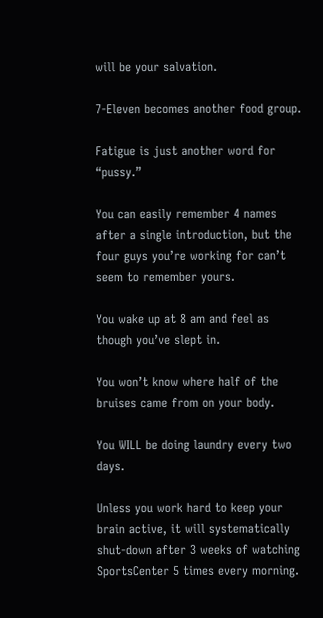will be your salvation.

7-Eleven becomes another food group.

Fatigue is just another word for “pussy.”

You can easily remember 4 names after a single introduction, but the four guys you’re working for can’t seem to remember yours.

You wake up at 8 am and feel as though you’ve slept in.

You won’t know where half of the bruises came from on your body.

You WILL be doing laundry every two days.

Unless you work hard to keep your brain active, it will systematically shut-down after 3 weeks of watching SportsCenter 5 times every morning.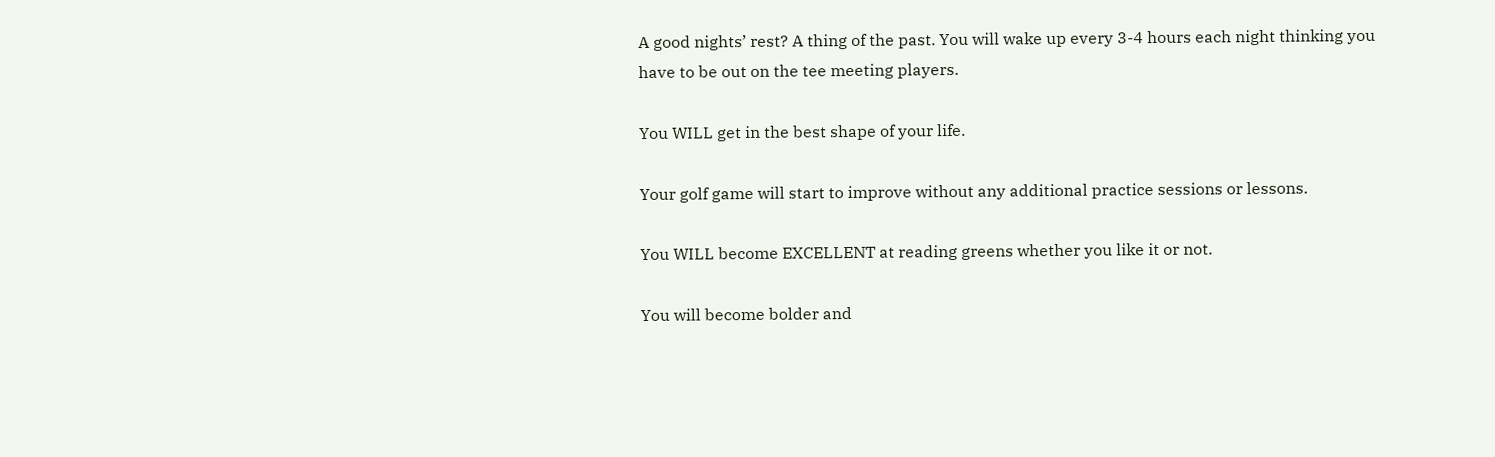A good nights’ rest? A thing of the past. You will wake up every 3-4 hours each night thinking you have to be out on the tee meeting players.

You WILL get in the best shape of your life.

Your golf game will start to improve without any additional practice sessions or lessons.

You WILL become EXCELLENT at reading greens whether you like it or not.

You will become bolder and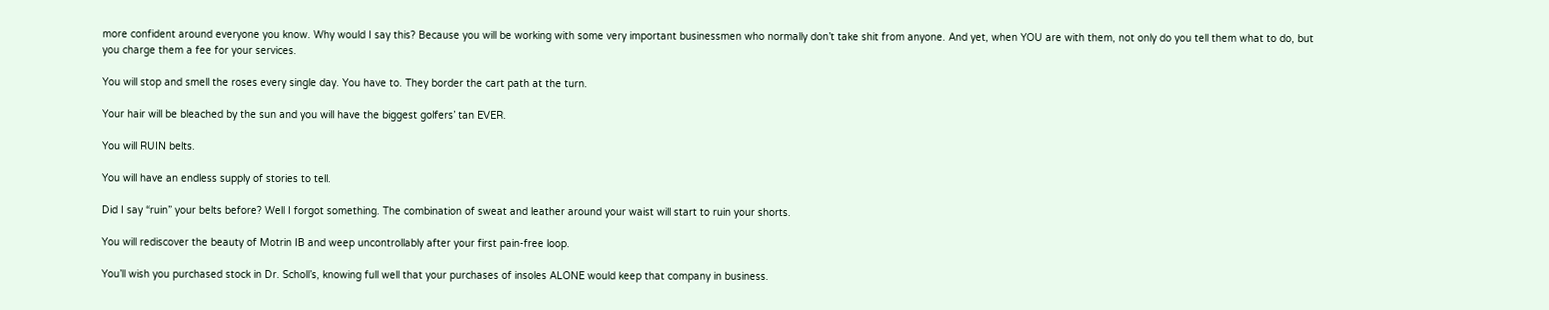more confident around everyone you know. Why would I say this? Because you will be working with some very important businessmen who normally don’t take shit from anyone. And yet, when YOU are with them, not only do you tell them what to do, but you charge them a fee for your services.

You will stop and smell the roses every single day. You have to. They border the cart path at the turn.

Your hair will be bleached by the sun and you will have the biggest golfers’ tan EVER.

You will RUIN belts.

You will have an endless supply of stories to tell.

Did I say “ruin” your belts before? Well I forgot something. The combination of sweat and leather around your waist will start to ruin your shorts.

You will rediscover the beauty of Motrin IB and weep uncontrollably after your first pain-free loop.

You’ll wish you purchased stock in Dr. Scholl’s, knowing full well that your purchases of insoles ALONE would keep that company in business.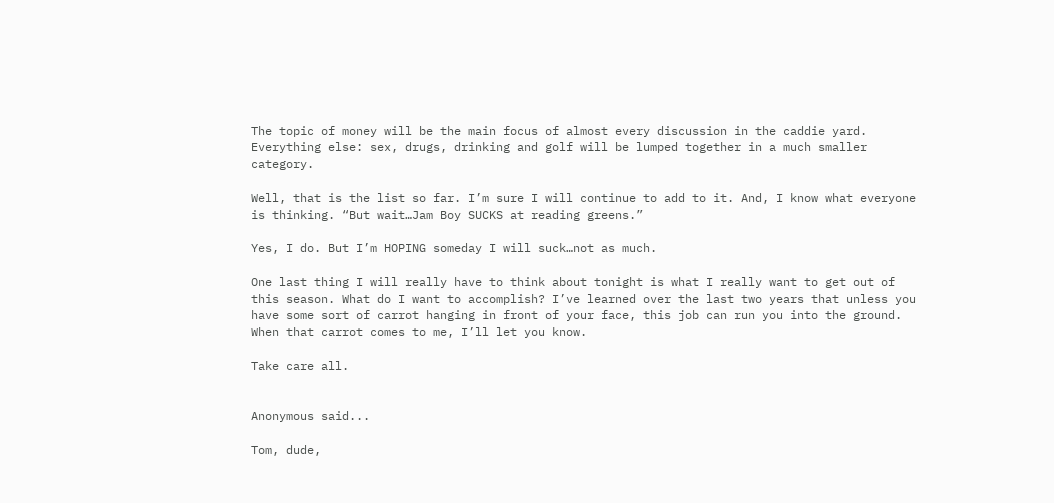The topic of money will be the main focus of almost every discussion in the caddie yard. Everything else: sex, drugs, drinking and golf will be lumped together in a much smaller category.

Well, that is the list so far. I’m sure I will continue to add to it. And, I know what everyone is thinking. “But wait…Jam Boy SUCKS at reading greens.”

Yes, I do. But I’m HOPING someday I will suck…not as much.

One last thing I will really have to think about tonight is what I really want to get out of this season. What do I want to accomplish? I’ve learned over the last two years that unless you have some sort of carrot hanging in front of your face, this job can run you into the ground. When that carrot comes to me, I’ll let you know.

Take care all.


Anonymous said...

Tom, dude,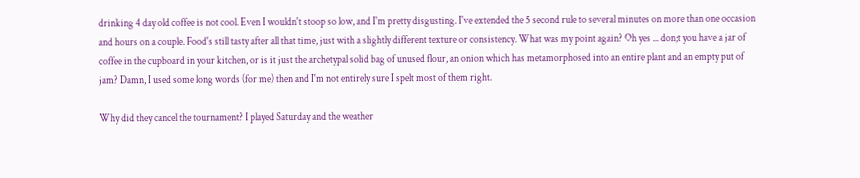drinking 4 day old coffee is not cool. Even I wouldn't stoop so low, and I'm pretty disgusting. I've extended the 5 second rule to several minutes on more than one occasion and hours on a couple. Food's still tasty after all that time, just with a slightly different texture or consistency. What was my point again? Oh yes ... don;t you have a jar of coffee in the cupboard in your kitchen, or is it just the archetypal solid bag of unused flour, an onion which has metamorphosed into an entire plant and an empty put of jam? Damn, I used some long words (for me) then and I'm not entirely sure I spelt most of them right.

Why did they cancel the tournament? I played Saturday and the weather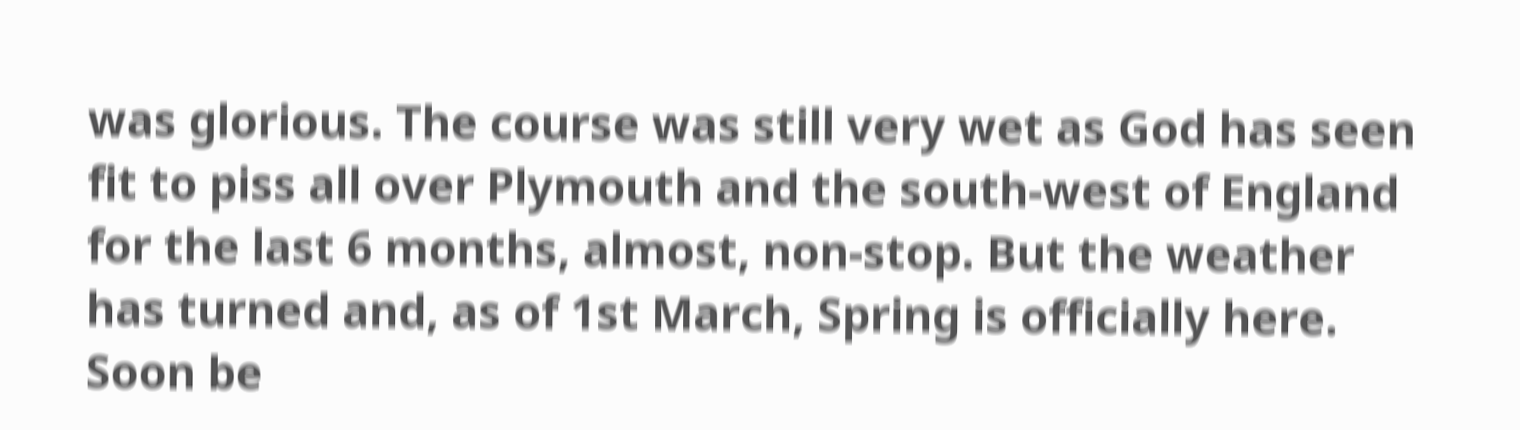was glorious. The course was still very wet as God has seen fit to piss all over Plymouth and the south-west of England for the last 6 months, almost, non-stop. But the weather has turned and, as of 1st March, Spring is officially here. Soon be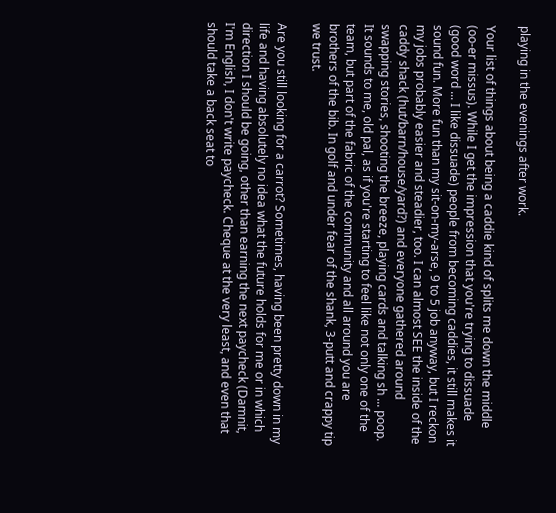playing in the evenings after work.

Your list of things about being a caddie kind of splits me down the middle (oo-er missus). While I get the impression that you're trying to dissuade (good word ... I like dissuade) people from becoming caddies, it still makes it sound fun. More fun than my sit-on-my-arse, 9 to 5 job anyway, but I reckon my jobs probably easier and steadier, too. I can almost SEE the inside of the caddy shack (hut/barn/house/yard?) and everyone gathered around swapping stories, shooting the breeze, playing cards and talking sh ... poop. It sounds to me, old pal, as if you're starting to feel like not only one of the team, but part of the fabric of the community and all around you are brothers of the bib. In golf and under fear of the shank, 3-putt and crappy tip we trust.

Are you still looking for a carrot? Sometimes, having been pretty down in my life and having absolutely no idea what the future holds for me or in which direction I should be going, other than earning the next paycheck (Damnit, I'm English, I don't write paycheck. Cheque at the very least, and even that should take a back seat to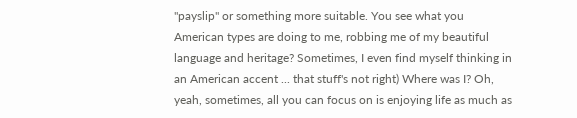"payslip" or something more suitable. You see what you American types are doing to me, robbing me of my beautiful language and heritage? Sometimes, I even find myself thinking in an American accent ... that stuff's not right) Where was I? Oh, yeah, sometimes, all you can focus on is enjoying life as much as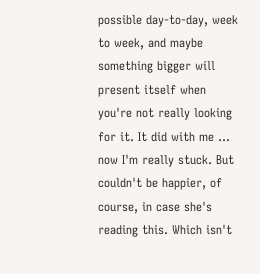possible day-to-day, week to week, and maybe something bigger will present itself when you're not really looking for it. It did with me ... now I'm really stuck. But couldn't be happier, of course, in case she's reading this. Which isn't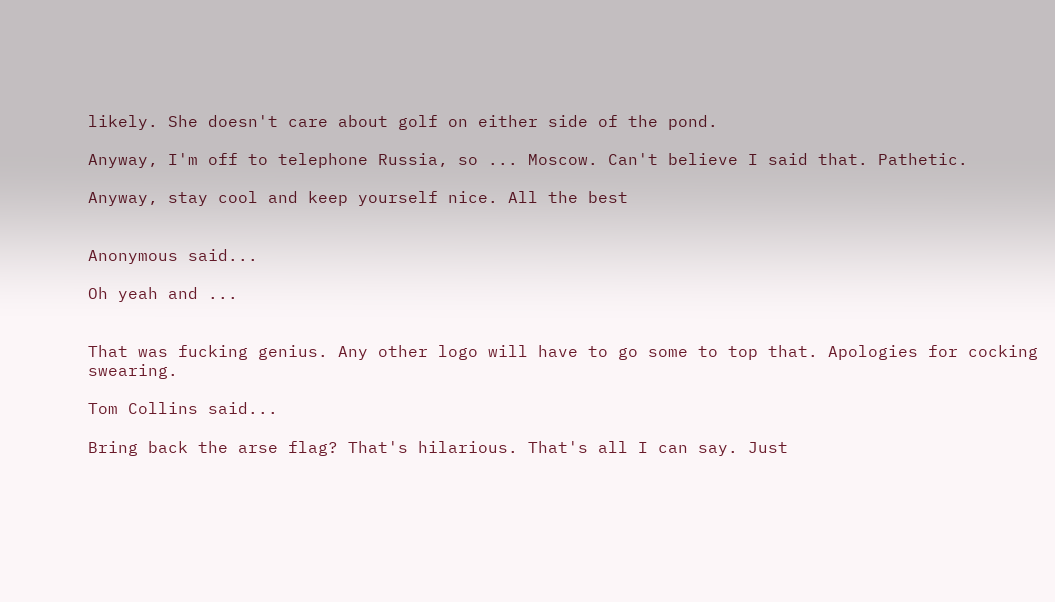likely. She doesn't care about golf on either side of the pond.

Anyway, I'm off to telephone Russia, so ... Moscow. Can't believe I said that. Pathetic.

Anyway, stay cool and keep yourself nice. All the best


Anonymous said...

Oh yeah and ...


That was fucking genius. Any other logo will have to go some to top that. Apologies for cocking swearing.

Tom Collins said...

Bring back the arse flag? That's hilarious. That's all I can say. Just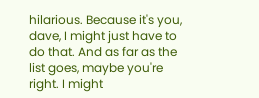hilarious. Because it's you, dave, I might just have to do that. And as far as the list goes, maybe you're right. I might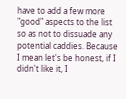have to add a few more "good" aspects to the list so as not to dissuade any potential caddies. Because I mean let's be honest, if I didn't like it, I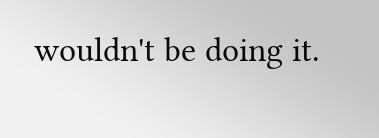wouldn't be doing it.